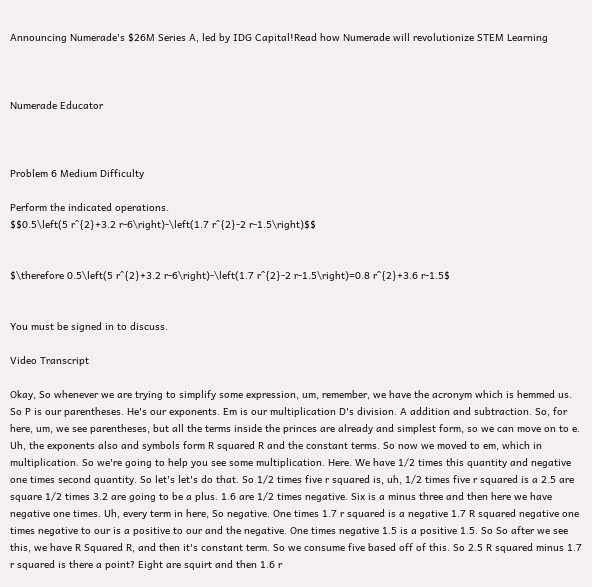Announcing Numerade's $26M Series A, led by IDG Capital!Read how Numerade will revolutionize STEM Learning



Numerade Educator



Problem 6 Medium Difficulty

Perform the indicated operations.
$$0.5\left(5 r^{2}+3.2 r-6\right)-\left(1.7 r^{2}-2 r-1.5\right)$$


$\therefore 0.5\left(5 r^{2}+3.2 r-6\right)-\left(1.7 r^{2}-2 r-1.5\right)=0.8 r^{2}+3.6 r-1.5$


You must be signed in to discuss.

Video Transcript

Okay, So whenever we are trying to simplify some expression, um, remember, we have the acronym which is hemmed us. So P is our parentheses. He's our exponents. Em is our multiplication D's division. A addition and subtraction. So, for here, um, we see parentheses, but all the terms inside the princes are already and simplest form, so we can move on to e. Uh, the exponents also and symbols form R squared R and the constant terms. So now we moved to em, which in multiplication. So we're going to help you see some multiplication. Here. We have 1/2 times this quantity and negative one times second quantity. So let's let's do that. So 1/2 times five r squared is, uh, 1/2 times five r squared is a 2.5 are square 1/2 times 3.2 are going to be a plus. 1.6 are 1/2 times negative. Six is a minus three and then here we have negative one times. Uh, every term in here, So negative. One times 1.7 r squared is a negative 1.7 R squared negative one times negative to our is a positive to our and the negative. One times negative 1.5 is a positive 1.5. So So after we see this, we have R Squared R, and then it's constant term. So we consume five based off of this. So 2.5 R squared minus 1.7 r squared is there a point? Eight are squirt and then 1.6 r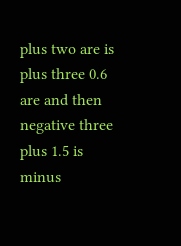plus two are is plus three 0.6 are and then negative three plus 1.5 is minus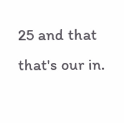25 and that that's our in.